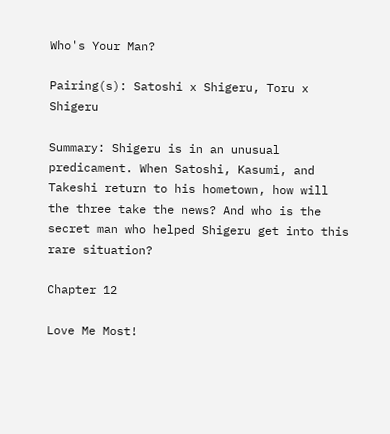Who's Your Man?

Pairing(s): Satoshi x Shigeru, Toru x Shigeru

Summary: Shigeru is in an unusual predicament. When Satoshi, Kasumi, and Takeshi return to his hometown, how will the three take the news? And who is the secret man who helped Shigeru get into this rare situation?

Chapter 12

Love Me Most!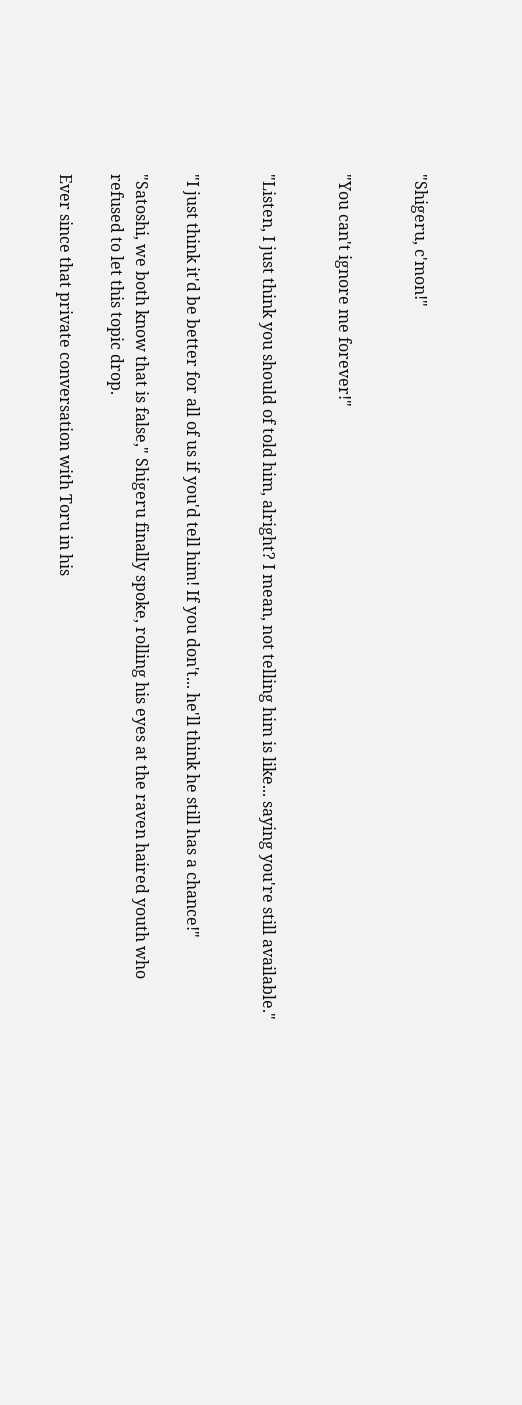"Shigeru, c'mon!"


"You can't ignore me forever!"


"Listen, I just think you should of told him, alright? I mean, not telling him is like... saying you're still available."


"I just think it'd be better for all of us if you'd tell him! If you don't... he'll think he still has a chance!"

"Satoshi, we both know that is false," Shigeru finally spoke, rolling his eyes at the raven haired youth who refused to let this topic drop.

Ever since that private conversation with Toru in his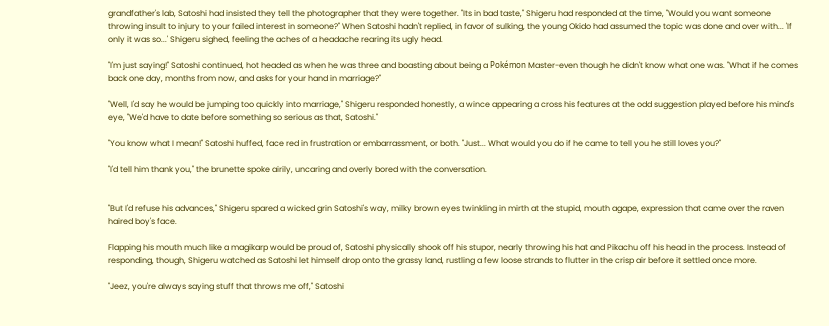grandfather's lab, Satoshi had insisted they tell the photographer that they were together. "Its in bad taste," Shigeru had responded at the time, "Would you want someone throwing insult to injury to your failed interest in someone?" When Satoshi hadn't replied, in favor of sulking, the young Okido had assumed the topic was done and over with... 'If only it was so...' Shigeru sighed, feeling the aches of a headache rearing its ugly head.

"I'm just saying!" Satoshi continued, hot headed as when he was three and boasting about being a Pokémon Master-even though he didn't know what one was. "What if he comes back one day, months from now, and asks for your hand in marriage?"

"Well, I'd say he would be jumping too quickly into marriage," Shigeru responded honestly, a wince appearing a cross his features at the odd suggestion played before his mind's eye, "We'd have to date before something so serious as that, Satoshi."

"You know what I mean!" Satoshi huffed, face red in frustration or embarrassment, or both. "Just... What would you do if he came to tell you he still loves you?"

"I'd tell him thank you," the brunette spoke airily, uncaring and overly bored with the conversation.


"But I'd refuse his advances," Shigeru spared a wicked grin Satoshi's way, milky brown eyes twinkling in mirth at the stupid, mouth agape, expression that came over the raven haired boy's face.

Flapping his mouth much like a magikarp would be proud of, Satoshi physically shook off his stupor, nearly throwing his hat and Pikachu off his head in the process. Instead of responding, though, Shigeru watched as Satoshi let himself drop onto the grassy land, rustling a few loose strands to flutter in the crisp air before it settled once more.

"Jeez, you're always saying stuff that throws me off," Satoshi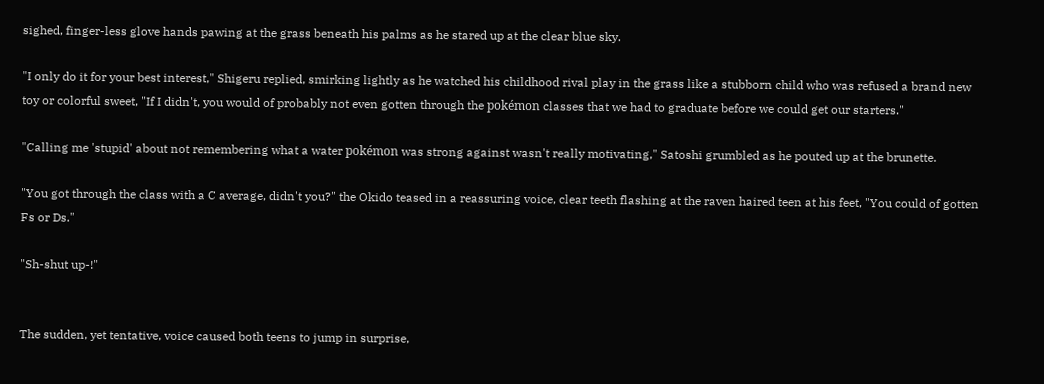sighed, finger-less glove hands pawing at the grass beneath his palms as he stared up at the clear blue sky.

"I only do it for your best interest," Shigeru replied, smirking lightly as he watched his childhood rival play in the grass like a stubborn child who was refused a brand new toy or colorful sweet, "If I didn't, you would of probably not even gotten through the pokémon classes that we had to graduate before we could get our starters."

"Calling me 'stupid' about not remembering what a water pokémon was strong against wasn't really motivating," Satoshi grumbled as he pouted up at the brunette.

"You got through the class with a C average, didn't you?" the Okido teased in a reassuring voice, clear teeth flashing at the raven haired teen at his feet, "You could of gotten Fs or Ds."

"Sh-shut up-!"


The sudden, yet tentative, voice caused both teens to jump in surprise,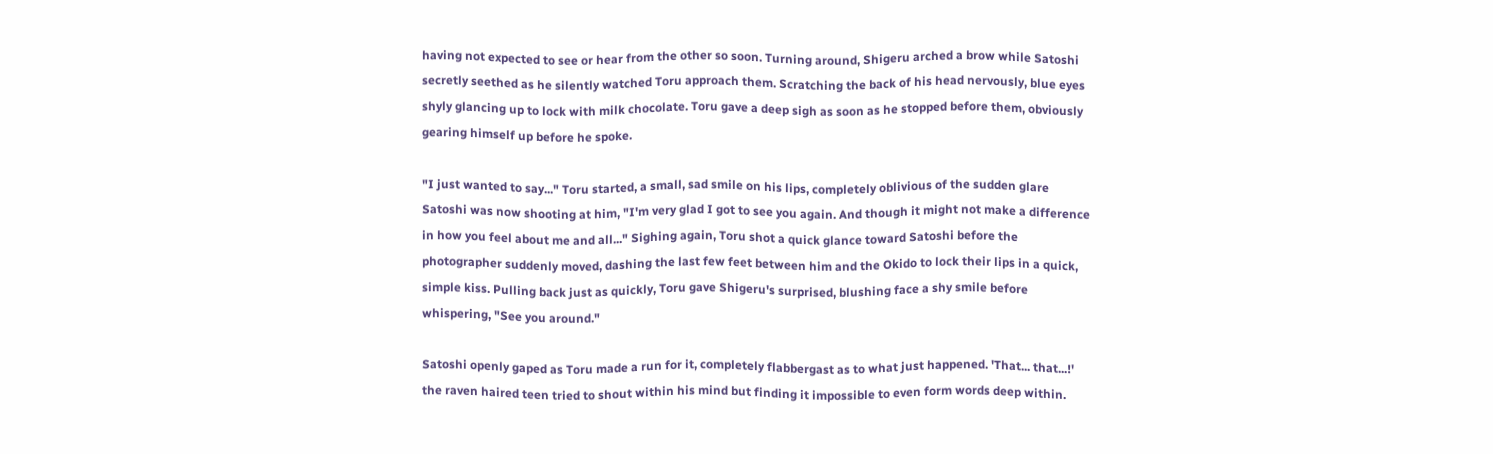having not expected to see or hear from the other so soon. Turning around, Shigeru arched a brow while Satoshi secretly seethed as he silently watched Toru approach them. Scratching the back of his head nervously, blue eyes shyly glancing up to lock with milk chocolate. Toru gave a deep sigh as soon as he stopped before them, obviously gearing himself up before he spoke.

"I just wanted to say..." Toru started, a small, sad smile on his lips, completely oblivious of the sudden glare Satoshi was now shooting at him, "I'm very glad I got to see you again. And though it might not make a difference in how you feel about me and all..." Sighing again, Toru shot a quick glance toward Satoshi before the photographer suddenly moved, dashing the last few feet between him and the Okido to lock their lips in a quick, simple kiss. Pulling back just as quickly, Toru gave Shigeru's surprised, blushing face a shy smile before whispering, "See you around."

Satoshi openly gaped as Toru made a run for it, completely flabbergast as to what just happened. 'That... that...!' the raven haired teen tried to shout within his mind but finding it impossible to even form words deep within.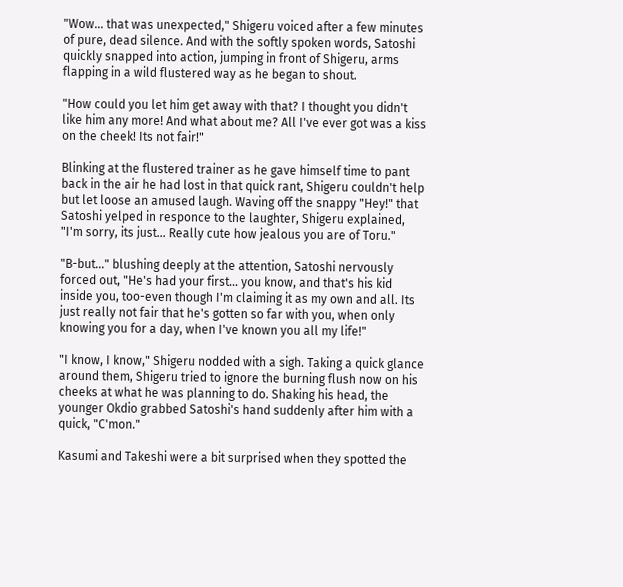"Wow... that was unexpected," Shigeru voiced after a few minutes of pure, dead silence. And with the softly spoken words, Satoshi quickly snapped into action, jumping in front of Shigeru, arms flapping in a wild flustered way as he began to shout.

"How could you let him get away with that? I thought you didn't like him any more! And what about me? All I've ever got was a kiss on the cheek! Its not fair!"

Blinking at the flustered trainer as he gave himself time to pant back in the air he had lost in that quick rant, Shigeru couldn't help but let loose an amused laugh. Waving off the snappy "Hey!" that Satoshi yelped in responce to the laughter, Shigeru explained, "I'm sorry, its just... Really cute how jealous you are of Toru."

"B-but..." blushing deeply at the attention, Satoshi nervously forced out, "He's had your first... you know, and that's his kid inside you, too-even though I'm claiming it as my own and all. Its just really not fair that he's gotten so far with you, when only knowing you for a day, when I've known you all my life!"

"I know, I know," Shigeru nodded with a sigh. Taking a quick glance around them, Shigeru tried to ignore the burning flush now on his cheeks at what he was planning to do. Shaking his head, the younger Okdio grabbed Satoshi's hand suddenly after him with a quick, "C'mon."

Kasumi and Takeshi were a bit surprised when they spotted the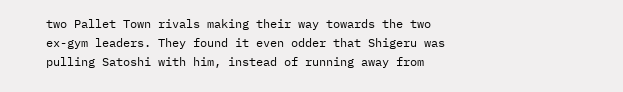two Pallet Town rivals making their way towards the two ex-gym leaders. They found it even odder that Shigeru was pulling Satoshi with him, instead of running away from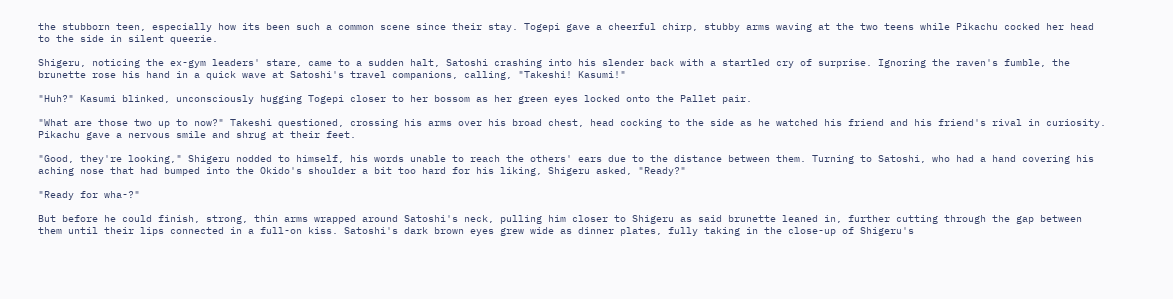the stubborn teen, especially how its been such a common scene since their stay. Togepi gave a cheerful chirp, stubby arms waving at the two teens while Pikachu cocked her head to the side in silent queerie.

Shigeru, noticing the ex-gym leaders' stare, came to a sudden halt, Satoshi crashing into his slender back with a startled cry of surprise. Ignoring the raven's fumble, the brunette rose his hand in a quick wave at Satoshi's travel companions, calling, "Takeshi! Kasumi!"

"Huh?" Kasumi blinked, unconsciously hugging Togepi closer to her bossom as her green eyes locked onto the Pallet pair.

"What are those two up to now?" Takeshi questioned, crossing his arms over his broad chest, head cocking to the side as he watched his friend and his friend's rival in curiosity. Pikachu gave a nervous smile and shrug at their feet.

"Good, they're looking," Shigeru nodded to himself, his words unable to reach the others' ears due to the distance between them. Turning to Satoshi, who had a hand covering his aching nose that had bumped into the Okido's shoulder a bit too hard for his liking, Shigeru asked, "Ready?"

"Ready for wha-?"

But before he could finish, strong, thin arms wrapped around Satoshi's neck, pulling him closer to Shigeru as said brunette leaned in, further cutting through the gap between them until their lips connected in a full-on kiss. Satoshi's dark brown eyes grew wide as dinner plates, fully taking in the close-up of Shigeru's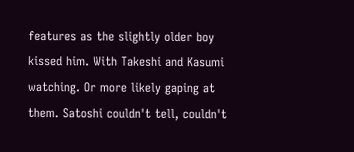features as the slightly older boy kissed him. With Takeshi and Kasumi watching. Or more likely gaping at them. Satoshi couldn't tell, couldn't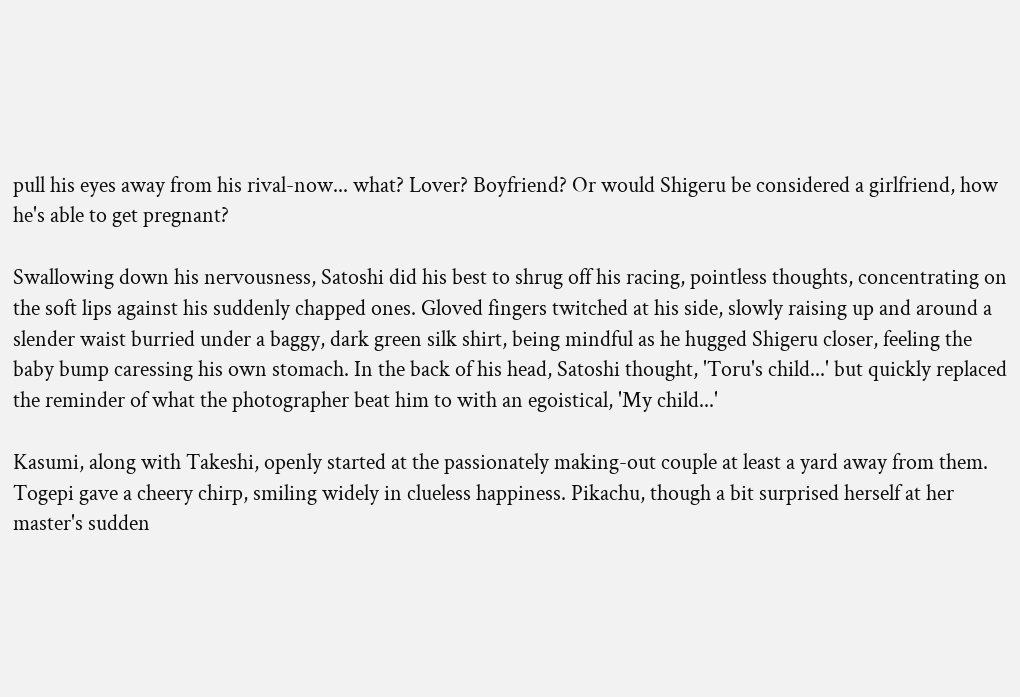pull his eyes away from his rival-now... what? Lover? Boyfriend? Or would Shigeru be considered a girlfriend, how he's able to get pregnant?

Swallowing down his nervousness, Satoshi did his best to shrug off his racing, pointless thoughts, concentrating on the soft lips against his suddenly chapped ones. Gloved fingers twitched at his side, slowly raising up and around a slender waist burried under a baggy, dark green silk shirt, being mindful as he hugged Shigeru closer, feeling the baby bump caressing his own stomach. In the back of his head, Satoshi thought, 'Toru's child...' but quickly replaced the reminder of what the photographer beat him to with an egoistical, 'My child...'

Kasumi, along with Takeshi, openly started at the passionately making-out couple at least a yard away from them. Togepi gave a cheery chirp, smiling widely in clueless happiness. Pikachu, though a bit surprised herself at her master's sudden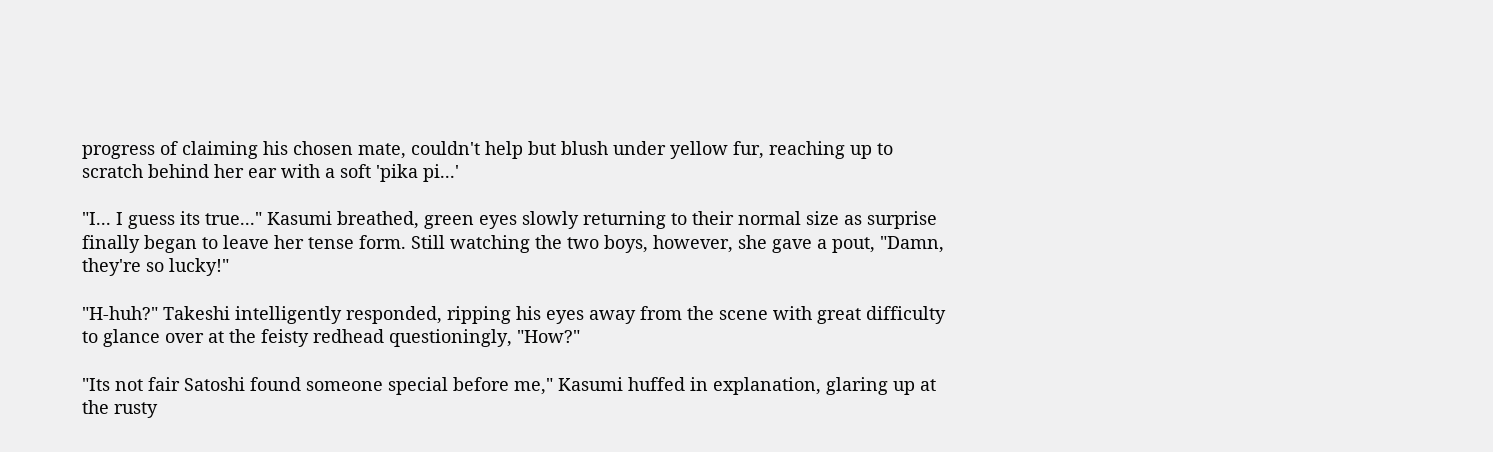progress of claiming his chosen mate, couldn't help but blush under yellow fur, reaching up to scratch behind her ear with a soft 'pika pi...'

"I... I guess its true..." Kasumi breathed, green eyes slowly returning to their normal size as surprise finally began to leave her tense form. Still watching the two boys, however, she gave a pout, "Damn, they're so lucky!"

"H-huh?" Takeshi intelligently responded, ripping his eyes away from the scene with great difficulty to glance over at the feisty redhead questioningly, "How?"

"Its not fair Satoshi found someone special before me," Kasumi huffed in explanation, glaring up at the rusty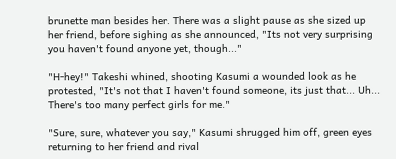brunette man besides her. There was a slight pause as she sized up her friend, before sighing as she announced, "Its not very surprising you haven't found anyone yet, though..."

"H-hey!" Takeshi whined, shooting Kasumi a wounded look as he protested, "It's not that I haven't found someone, its just that... Uh... There's too many perfect girls for me."

"Sure, sure, whatever you say," Kasumi shrugged him off, green eyes returning to her friend and rival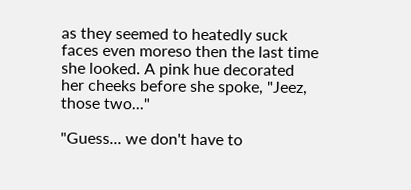as they seemed to heatedly suck faces even moreso then the last time she looked. A pink hue decorated her cheeks before she spoke, "Jeez, those two..."

"Guess... we don't have to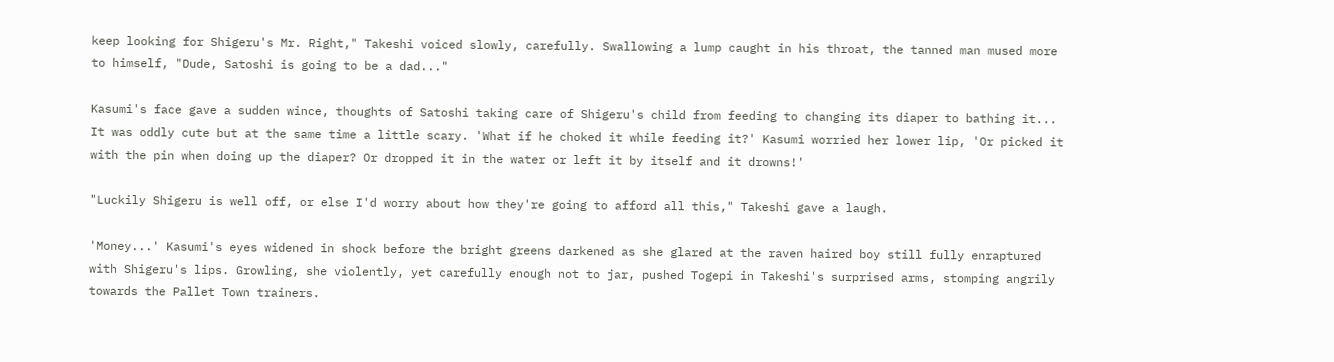keep looking for Shigeru's Mr. Right," Takeshi voiced slowly, carefully. Swallowing a lump caught in his throat, the tanned man mused more to himself, "Dude, Satoshi is going to be a dad..."

Kasumi's face gave a sudden wince, thoughts of Satoshi taking care of Shigeru's child from feeding to changing its diaper to bathing it... It was oddly cute but at the same time a little scary. 'What if he choked it while feeding it?' Kasumi worried her lower lip, 'Or picked it with the pin when doing up the diaper? Or dropped it in the water or left it by itself and it drowns!'

"Luckily Shigeru is well off, or else I'd worry about how they're going to afford all this," Takeshi gave a laugh.

'Money...' Kasumi's eyes widened in shock before the bright greens darkened as she glared at the raven haired boy still fully enraptured with Shigeru's lips. Growling, she violently, yet carefully enough not to jar, pushed Togepi in Takeshi's surprised arms, stomping angrily towards the Pallet Town trainers.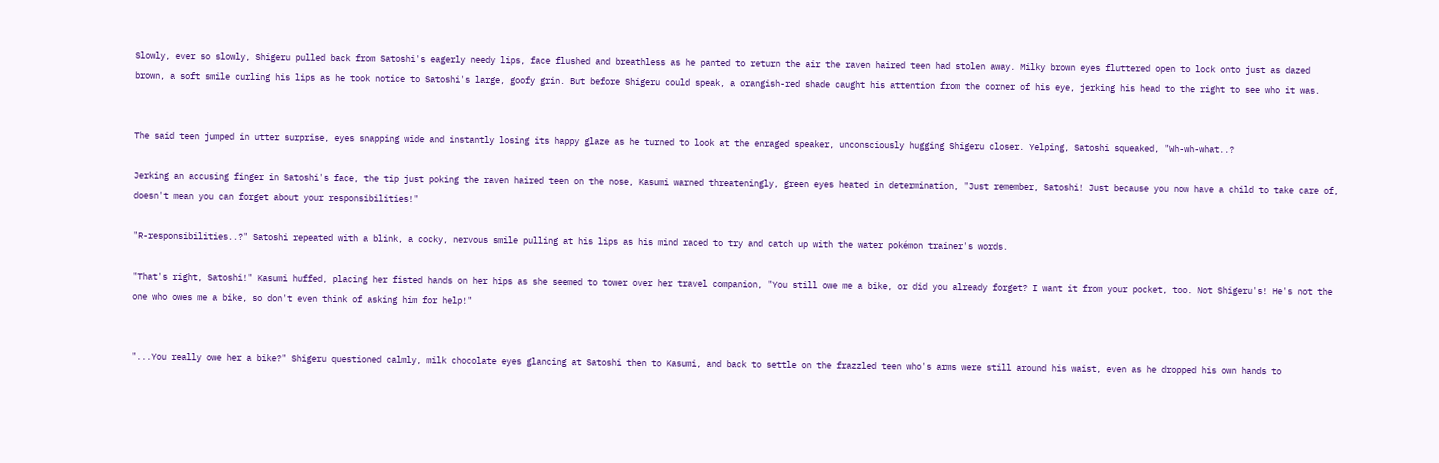Slowly, ever so slowly, Shigeru pulled back from Satoshi's eagerly needy lips, face flushed and breathless as he panted to return the air the raven haired teen had stolen away. Milky brown eyes fluttered open to lock onto just as dazed brown, a soft smile curling his lips as he took notice to Satoshi's large, goofy grin. But before Shigeru could speak, a orangish-red shade caught his attention from the corner of his eye, jerking his head to the right to see who it was.


The said teen jumped in utter surprise, eyes snapping wide and instantly losing its happy glaze as he turned to look at the enraged speaker, unconsciously hugging Shigeru closer. Yelping, Satoshi squeaked, "Wh-wh-what..?

Jerking an accusing finger in Satoshi's face, the tip just poking the raven haired teen on the nose, Kasumi warned threateningly, green eyes heated in determination, "Just remember, Satoshi! Just because you now have a child to take care of, doesn't mean you can forget about your responsibilities!"

"R-responsibilities..?" Satoshi repeated with a blink, a cocky, nervous smile pulling at his lips as his mind raced to try and catch up with the water pokémon trainer's words.

"That's right, Satoshi!" Kasumi huffed, placing her fisted hands on her hips as she seemed to tower over her travel companion, "You still owe me a bike, or did you already forget? I want it from your pocket, too. Not Shigeru's! He's not the one who owes me a bike, so don't even think of asking him for help!"


"...You really owe her a bike?" Shigeru questioned calmly, milk chocolate eyes glancing at Satoshi then to Kasumi, and back to settle on the frazzled teen who's arms were still around his waist, even as he dropped his own hands to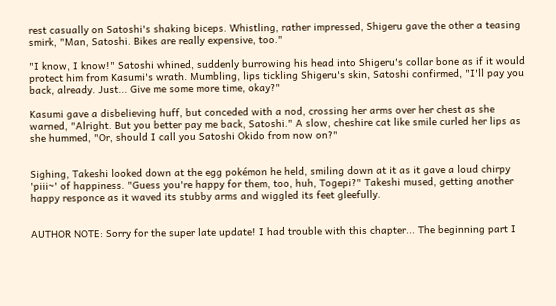rest casually on Satoshi's shaking biceps. Whistling, rather impressed, Shigeru gave the other a teasing smirk, "Man, Satoshi. Bikes are really expensive, too."

"I know, I know!" Satoshi whined, suddenly burrowing his head into Shigeru's collar bone as if it would protect him from Kasumi's wrath. Mumbling, lips tickling Shigeru's skin, Satoshi confirmed, "I'll pay you back, already. Just... Give me some more time, okay?"

Kasumi gave a disbelieving huff, but conceded with a nod, crossing her arms over her chest as she warned, "Alright. But you better pay me back, Satoshi." A slow, cheshire cat like smile curled her lips as she hummed, "Or, should I call you Satoshi Okido from now on?"


Sighing, Takeshi looked down at the egg pokémon he held, smiling down at it as it gave a loud chirpy 'piii~' of happiness. "Guess you're happy for them, too, huh, Togepi?" Takeshi mused, getting another happy responce as it waved its stubby arms and wiggled its feet gleefully.


AUTHOR NOTE: Sorry for the super late update! I had trouble with this chapter... The beginning part I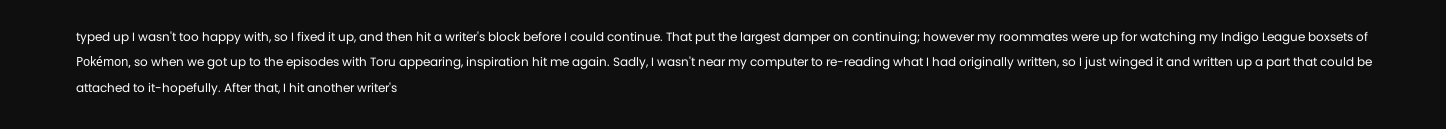typed up I wasn't too happy with, so I fixed it up, and then hit a writer's block before I could continue. That put the largest damper on continuing; however my roommates were up for watching my Indigo League boxsets of Pokémon, so when we got up to the episodes with Toru appearing, inspiration hit me again. Sadly, I wasn't near my computer to re-reading what I had originally written, so I just winged it and written up a part that could be attached to it-hopefully. After that, I hit another writer's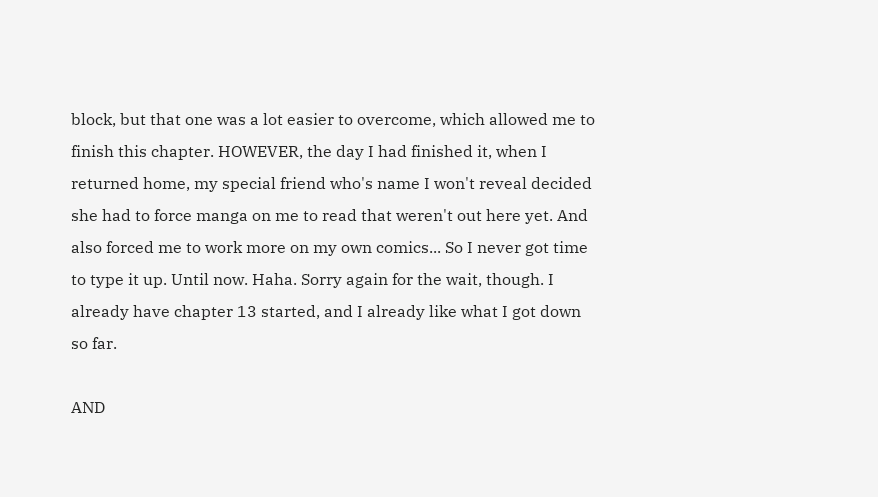block, but that one was a lot easier to overcome, which allowed me to finish this chapter. HOWEVER, the day I had finished it, when I returned home, my special friend who's name I won't reveal decided she had to force manga on me to read that weren't out here yet. And also forced me to work more on my own comics... So I never got time to type it up. Until now. Haha. Sorry again for the wait, though. I already have chapter 13 started, and I already like what I got down so far.

AND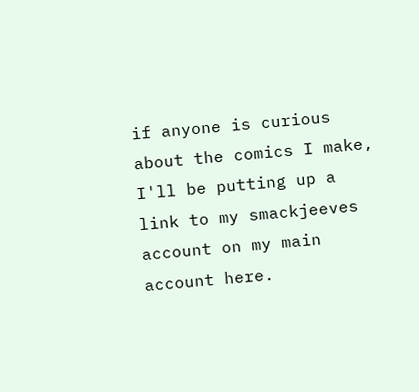if anyone is curious about the comics I make, I'll be putting up a link to my smackjeeves account on my main account here.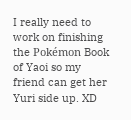I really need to work on finishing the Pokémon Book of Yaoi so my friend can get her Yuri side up. XD